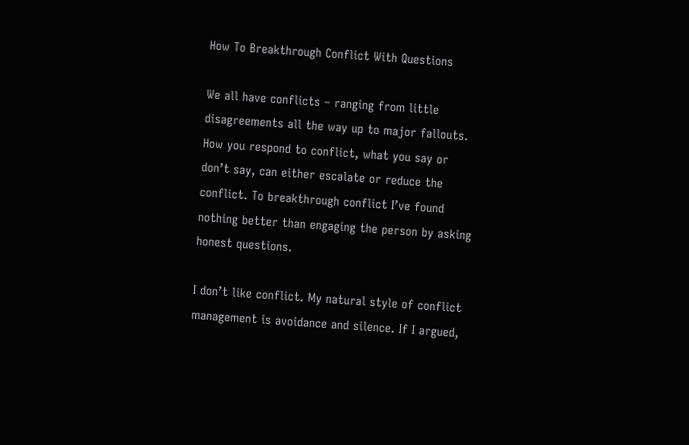How To Breakthrough Conflict With Questions

We all have conflicts – ranging from little disagreements all the way up to major fallouts. How you respond to conflict, what you say or don’t say, can either escalate or reduce the conflict. To breakthrough conflict I’ve found nothing better than engaging the person by asking honest questions.

I don’t like conflict. My natural style of conflict management is avoidance and silence. If I argued,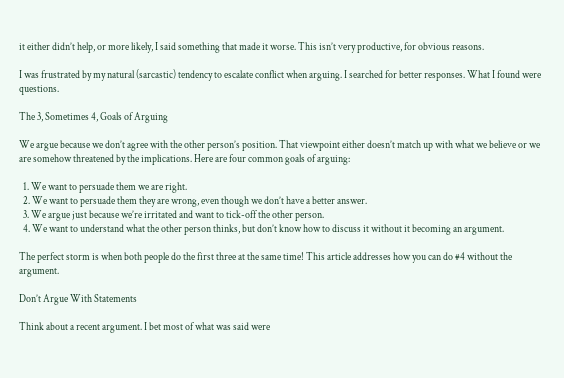it either didn’t help, or more likely, I said something that made it worse. This isn’t very productive, for obvious reasons.

I was frustrated by my natural (sarcastic) tendency to escalate conflict when arguing. I searched for better responses. What I found were questions.

The 3, Sometimes 4, Goals of Arguing

We argue because we don’t agree with the other person’s position. That viewpoint either doesn’t match up with what we believe or we are somehow threatened by the implications. Here are four common goals of arguing:

  1. We want to persuade them we are right.
  2. We want to persuade them they are wrong, even though we don’t have a better answer.
  3. We argue just because we’re irritated and want to tick-off the other person.
  4. We want to understand what the other person thinks, but don’t know how to discuss it without it becoming an argument.

The perfect storm is when both people do the first three at the same time! This article addresses how you can do #4 without the argument.

Don’t Argue With Statements

Think about a recent argument. I bet most of what was said were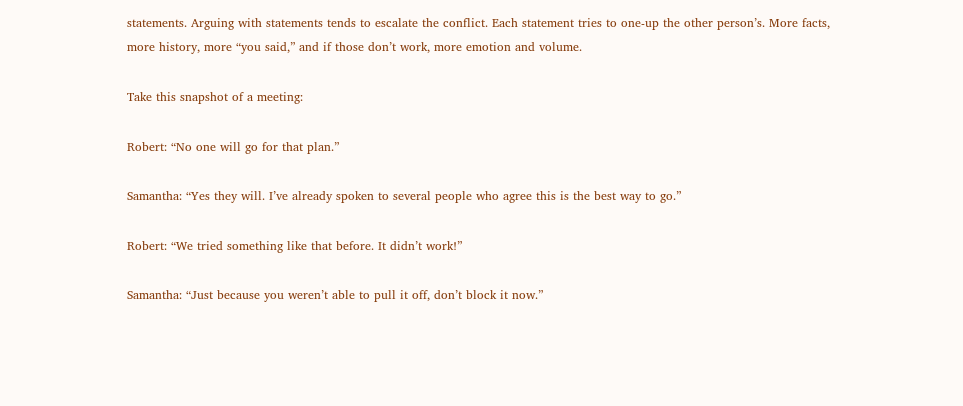statements. Arguing with statements tends to escalate the conflict. Each statement tries to one-up the other person’s. More facts, more history, more “you said,” and if those don’t work, more emotion and volume.

Take this snapshot of a meeting:

Robert: “No one will go for that plan.”

Samantha: “Yes they will. I’ve already spoken to several people who agree this is the best way to go.”

Robert: “We tried something like that before. It didn’t work!”

Samantha: “Just because you weren’t able to pull it off, don’t block it now.”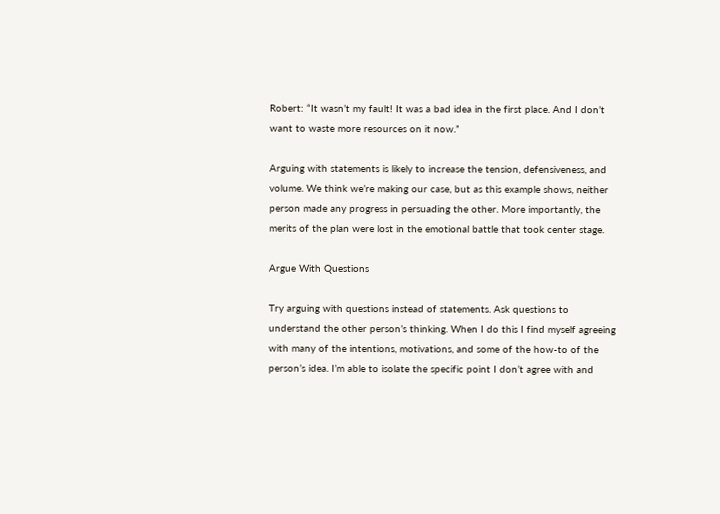Robert: “It wasn’t my fault! It was a bad idea in the first place. And I don’t want to waste more resources on it now.”

Arguing with statements is likely to increase the tension, defensiveness, and volume. We think we’re making our case, but as this example shows, neither person made any progress in persuading the other. More importantly, the merits of the plan were lost in the emotional battle that took center stage.

Argue With Questions

Try arguing with questions instead of statements. Ask questions to understand the other person’s thinking. When I do this I find myself agreeing with many of the intentions, motivations, and some of the how-to of the person’s idea. I’m able to isolate the specific point I don’t agree with and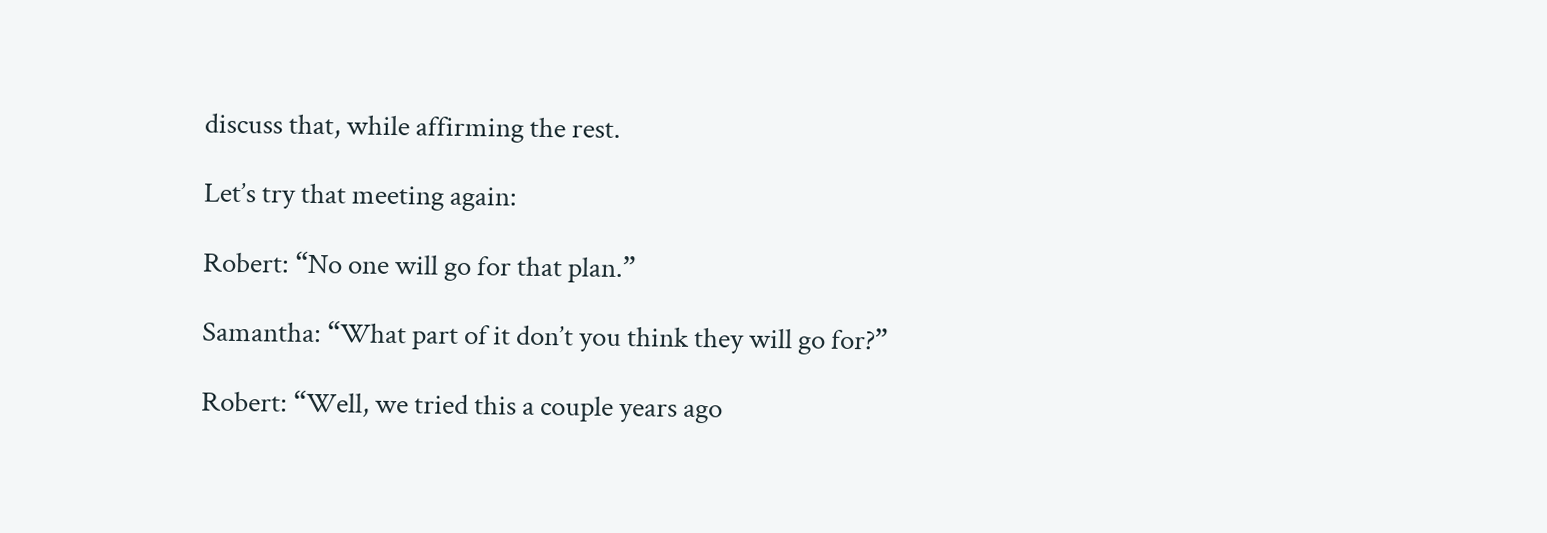discuss that, while affirming the rest.

Let’s try that meeting again:

Robert: “No one will go for that plan.”

Samantha: “What part of it don’t you think they will go for?”

Robert: “Well, we tried this a couple years ago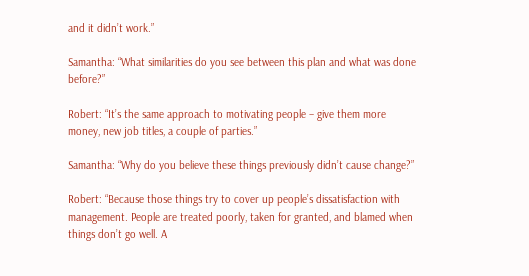and it didn’t work.”

Samantha: “What similarities do you see between this plan and what was done before?”

Robert: “It’s the same approach to motivating people – give them more money, new job titles, a couple of parties.”

Samantha: “Why do you believe these things previously didn’t cause change?”

Robert: “Because those things try to cover up people’s dissatisfaction with management. People are treated poorly, taken for granted, and blamed when things don’t go well. A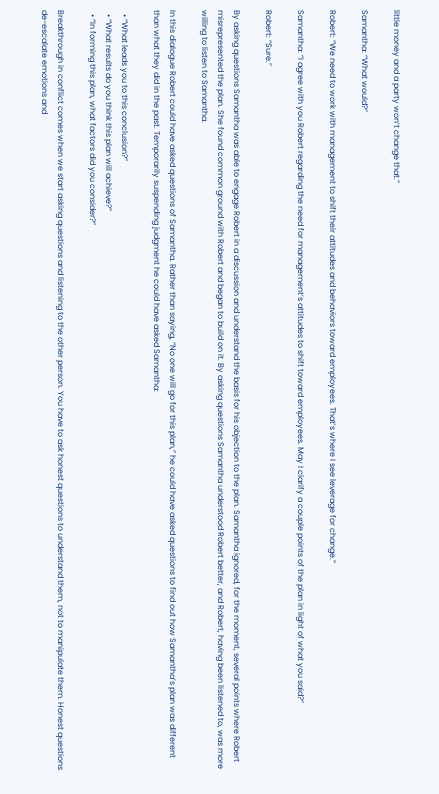little money and a party won’t change that.”

Samantha: “What would?”

Robert: “We need to work with management to shift their attitudes and behaviors toward employees. That’s where I see leverage for change.”

Samantha: “I agree with you Robert regarding the need for management’s attitudes to shift toward employees. May I clarify a couple points of the plan in light of what you said?”

Robert: “Sure.”

By asking questions Samantha was able to engage Robert in a discussion and understand the basis for his objection to the plan. Samantha ignored, for the moment, several points where Robert misrepresented the plan. She found common ground with Robert and began to build on it. By asking questions Samantha understood Robert better, and Robert, having been listened to, was more willing to listen to Samantha.

In this dialogue Robert could have asked questions of Samantha. Rather than saying, “No one will go for this plan,” he could have asked questions to find out how Samantha’s plan was different than what they did in the past. Temporarily suspending judgment he could have asked Samantha:

  • “What leads you to this conclusion?”
  • “What results do you think this plan will achieve?”
  • “In forming this plan, what factors did you consider?”

Breakthrough in conflict comes when we start asking questions and listening to the other person. You have to ask honest questions to understand them, not to manipulate them. Honest questions de-escalate emotions and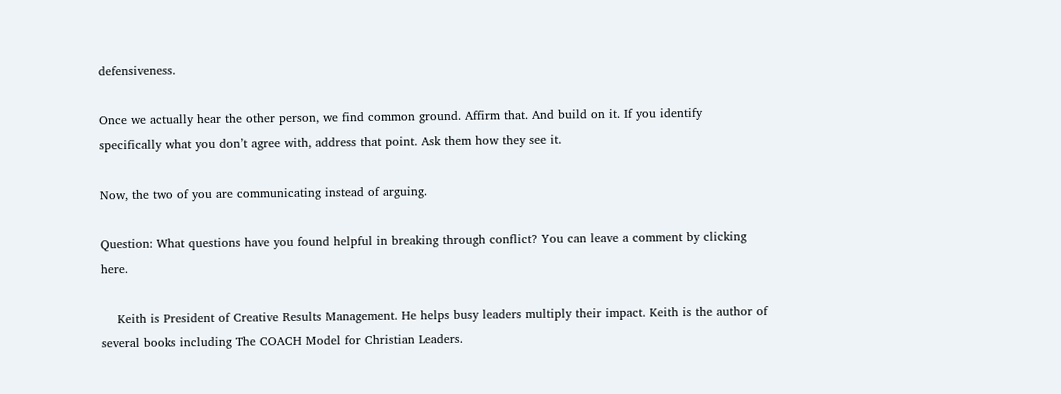defensiveness.

Once we actually hear the other person, we find common ground. Affirm that. And build on it. If you identify specifically what you don’t agree with, address that point. Ask them how they see it.

Now, the two of you are communicating instead of arguing.

Question: What questions have you found helpful in breaking through conflict? You can leave a comment by clicking here.

    Keith is President of Creative Results Management. He helps busy leaders multiply their impact. Keith is the author of several books including The COACH Model for Christian Leaders.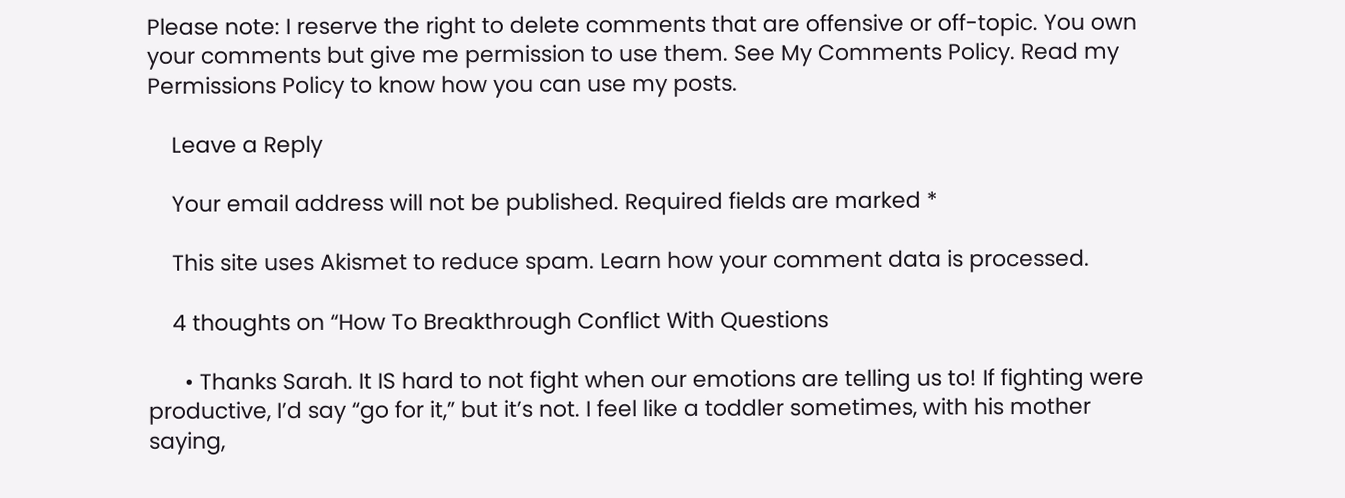Please note: I reserve the right to delete comments that are offensive or off-topic. You own your comments but give me permission to use them. See My Comments Policy. Read my Permissions Policy to know how you can use my posts.

    Leave a Reply

    Your email address will not be published. Required fields are marked *

    This site uses Akismet to reduce spam. Learn how your comment data is processed.

    4 thoughts on “How To Breakthrough Conflict With Questions

      • Thanks Sarah. It IS hard to not fight when our emotions are telling us to! If fighting were productive, I’d say “go for it,” but it’s not. I feel like a toddler sometimes, with his mother saying,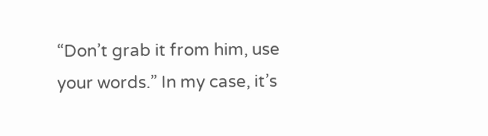“Don’t grab it from him, use your words.” In my case, it’s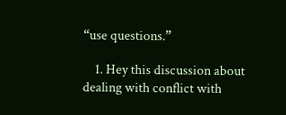“use questions.”

    1. Hey this discussion about dealing with conflict with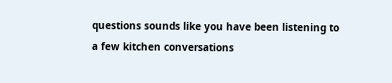questions sounds like you have been listening to a few kitchen conversations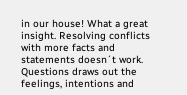in our house! What a great insight. Resolving conflicts with more facts and statements doesn´t work. Questions draws out the feelings, intentions and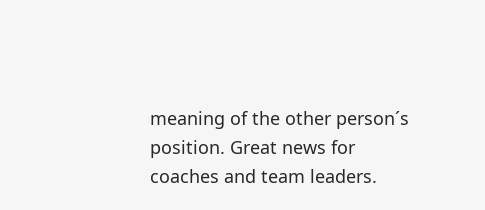meaning of the other person´s position. Great news for coaches and team leaders.